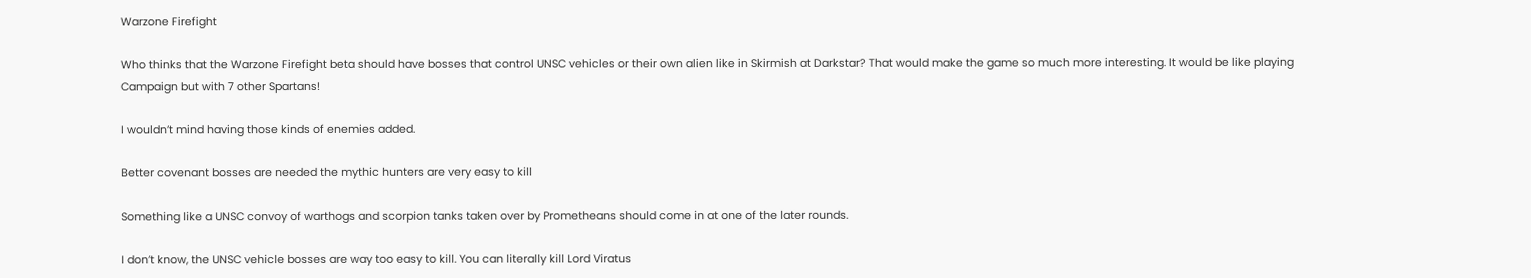Warzone Firefight

Who thinks that the Warzone Firefight beta should have bosses that control UNSC vehicles or their own alien like in Skirmish at Darkstar? That would make the game so much more interesting. It would be like playing Campaign but with 7 other Spartans!

I wouldn’t mind having those kinds of enemies added.

Better covenant bosses are needed the mythic hunters are very easy to kill

Something like a UNSC convoy of warthogs and scorpion tanks taken over by Prometheans should come in at one of the later rounds.

I don’t know, the UNSC vehicle bosses are way too easy to kill. You can literally kill Lord Viratus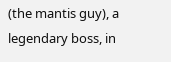(the mantis guy), a legendary boss, in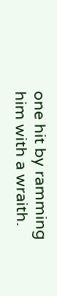one hit by ramming him with a wraith.